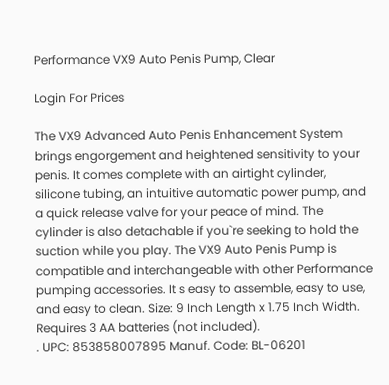Performance VX9 Auto Penis Pump, Clear

Login For Prices

The VX9 Advanced Auto Penis Enhancement System brings engorgement and heightened sensitivity to your penis. It comes complete with an airtight cylinder, silicone tubing, an intuitive automatic power pump, and a quick release valve for your peace of mind. The cylinder is also detachable if you`re seeking to hold the suction while you play. The VX9 Auto Penis Pump is compatible and interchangeable with other Performance pumping accessories. It s easy to assemble, easy to use, and easy to clean. Size: 9 Inch Length x 1.75 Inch Width. Requires 3 AA batteries (not included).
. UPC: 853858007895 Manuf. Code: BL-06201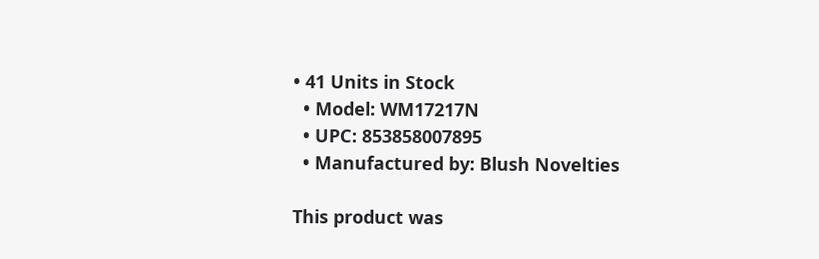• 41 Units in Stock
  • Model: WM17217N
  • UPC: 853858007895
  • Manufactured by: Blush Novelties

This product was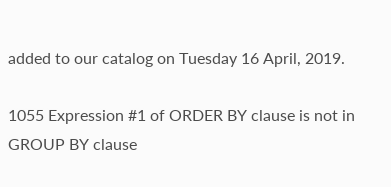added to our catalog on Tuesday 16 April, 2019.

1055 Expression #1 of ORDER BY clause is not in GROUP BY clause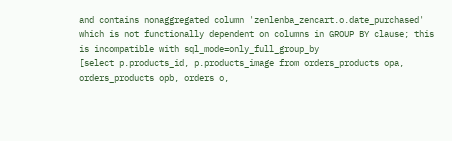and contains nonaggregated column 'zenlenba_zencart.o.date_purchased' which is not functionally dependent on columns in GROUP BY clause; this is incompatible with sql_mode=only_full_group_by
[select p.products_id, p.products_image from orders_products opa, orders_products opb, orders o,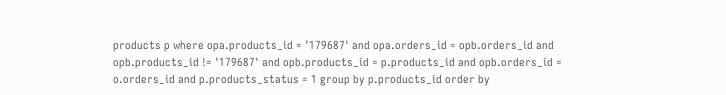products p where opa.products_id = '179687' and opa.orders_id = opb.orders_id and opb.products_id != '179687' and opb.products_id = p.products_id and opb.orders_id = o.orders_id and p.products_status = 1 group by p.products_id order by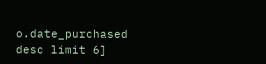o.date_purchased desc limit 6]